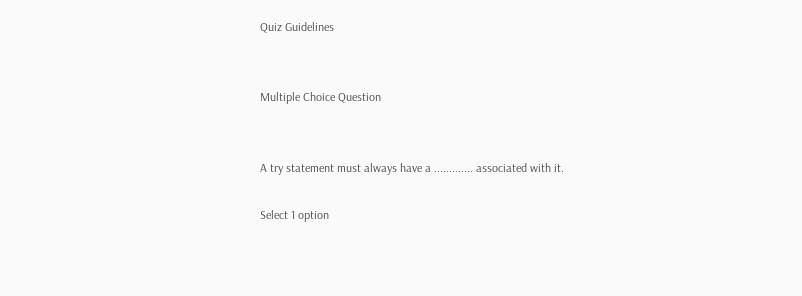Quiz Guidelines


Multiple Choice Question


A try statement must always have a ............. associated with it.

Select 1 option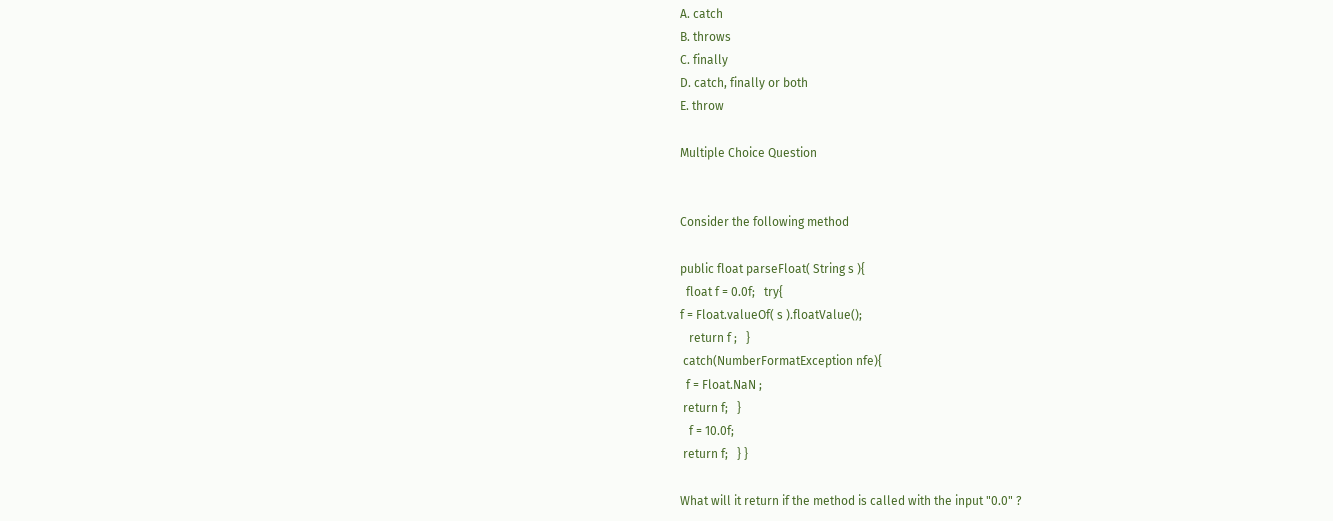A. catch
B. throws
C. finally
D. catch, finally or both
E. throw

Multiple Choice Question


Consider the following method

public float parseFloat( String s ){
  float f = 0.0f;   try{
f = Float.valueOf( s ).floatValue();
   return f ;   }
 catch(NumberFormatException nfe){
  f = Float.NaN ;
 return f;   }
   f = 10.0f;
 return f;   } }

What will it return if the method is called with the input "0.0" ?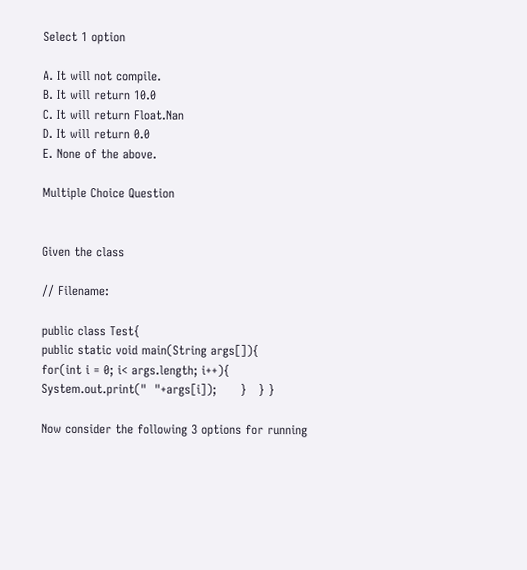Select 1 option

A. It will not compile.
B. It will return 10.0
C. It will return Float.Nan
D. It will return 0.0
E. None of the above.

Multiple Choice Question


Given the class

// Filename:

public class Test{
public static void main(String args[]){
for(int i = 0; i< args.length; i++){
System.out.print("  "+args[i]);      }   } }

Now consider the following 3 options for running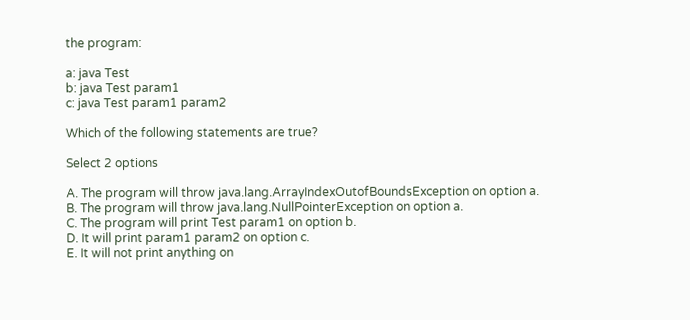the program:

a: java Test
b: java Test param1
c: java Test param1 param2

Which of the following statements are true?

Select 2 options

A. The program will throw java.lang.ArrayIndexOutofBoundsException on option a.
B. The program will throw java.lang.NullPointerException on option a.
C. The program will print Test param1 on option b.
D. It will print param1 param2 on option c.
E. It will not print anything on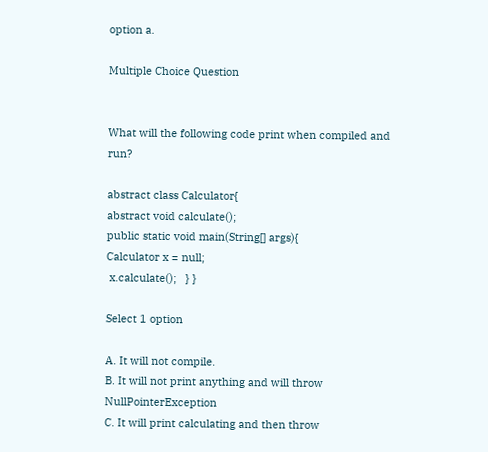option a.

Multiple Choice Question


What will the following code print when compiled and run?

abstract class Calculator{
abstract void calculate();
public static void main(String[] args){
Calculator x = null;
 x.calculate();   } }

Select 1 option

A. It will not compile.
B. It will not print anything and will throw NullPointerException
C. It will print calculating and then throw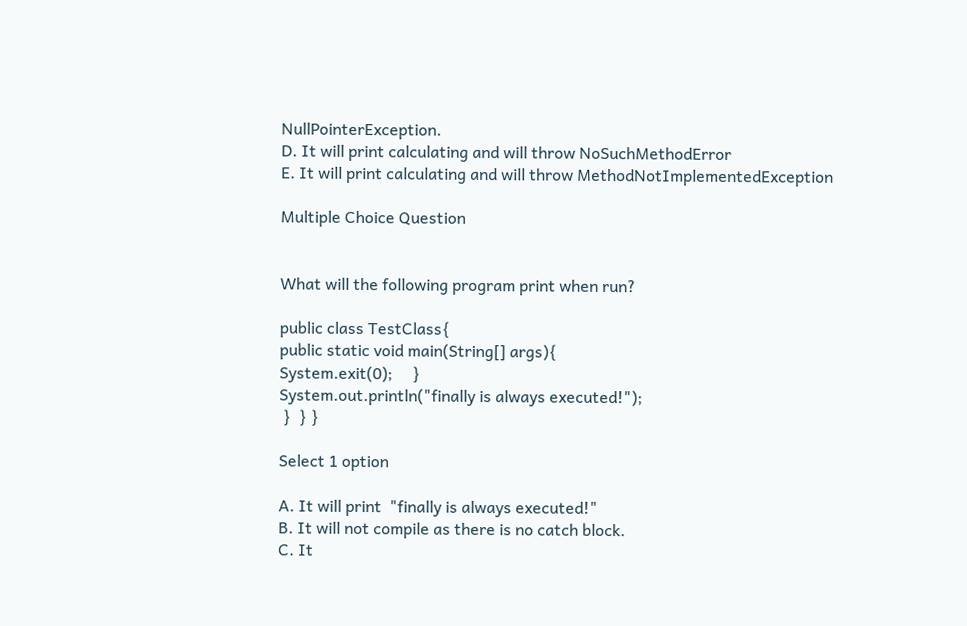NullPointerException.
D. It will print calculating and will throw NoSuchMethodError
E. It will print calculating and will throw MethodNotImplementedException

Multiple Choice Question


What will the following program print when run?

public class TestClass{
public static void main(String[] args){
System.exit(0);     }
System.out.println("finally is always executed!");
 }  } }

Select 1 option

A. It will print  "finally is always executed!"
B. It will not compile as there is no catch block.
C. It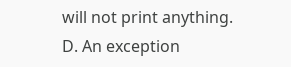will not print anything.
D. An exception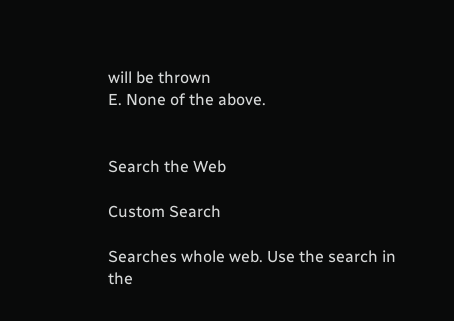will be thrown
E. None of the above.


Search the Web

Custom Search

Searches whole web. Use the search in the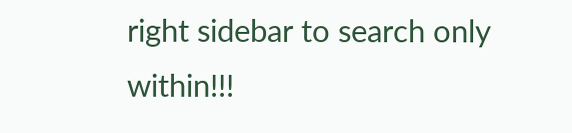right sidebar to search only within!!!